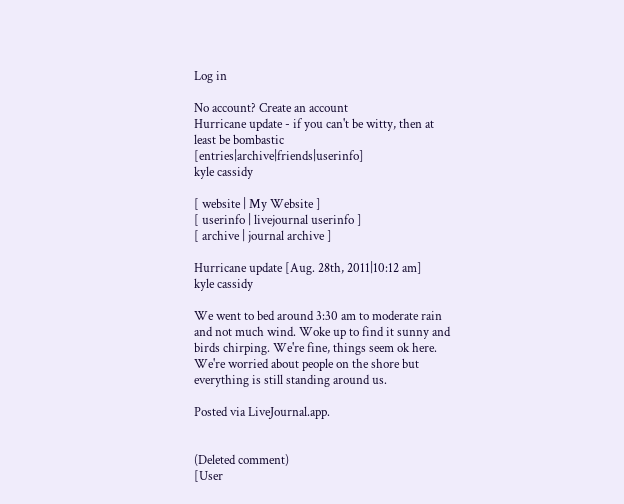Log in

No account? Create an account
Hurricane update - if you can't be witty, then at least be bombastic [entries|archive|friends|userinfo]
kyle cassidy

[ website | My Website ]
[ userinfo | livejournal userinfo ]
[ archive | journal archive ]

Hurricane update [Aug. 28th, 2011|10:12 am]
kyle cassidy

We went to bed around 3:30 am to moderate rain and not much wind. Woke up to find it sunny and birds chirping. We're fine, things seem ok here. We're worried about people on the shore but everything is still standing around us.

Posted via LiveJournal.app.


(Deleted comment)
[User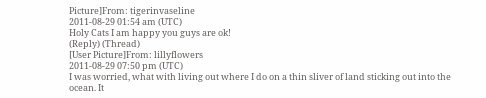Picture]From: tigerinvaseline
2011-08-29 01:54 am (UTC)
Holy Cats I am happy you guys are ok!
(Reply) (Thread)
[User Picture]From: lillyflowers
2011-08-29 07:50 pm (UTC)
I was worried, what with living out where I do on a thin sliver of land sticking out into the ocean. It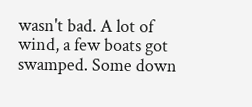wasn't bad. A lot of wind, a few boats got swamped. Some down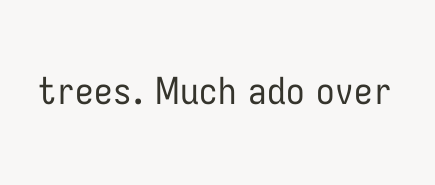trees. Much ado over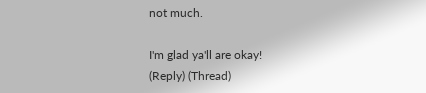not much.

I'm glad ya'll are okay!
(Reply) (Thread)